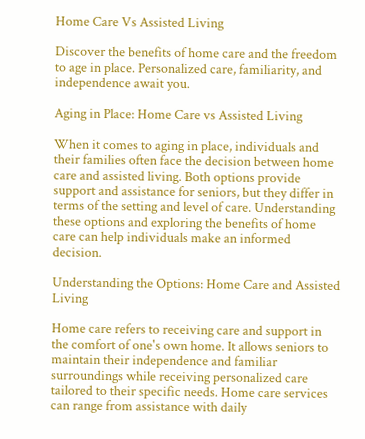Home Care Vs Assisted Living

Discover the benefits of home care and the freedom to age in place. Personalized care, familiarity, and independence await you.

Aging in Place: Home Care vs Assisted Living

When it comes to aging in place, individuals and their families often face the decision between home care and assisted living. Both options provide support and assistance for seniors, but they differ in terms of the setting and level of care. Understanding these options and exploring the benefits of home care can help individuals make an informed decision.

Understanding the Options: Home Care and Assisted Living

Home care refers to receiving care and support in the comfort of one's own home. It allows seniors to maintain their independence and familiar surroundings while receiving personalized care tailored to their specific needs. Home care services can range from assistance with daily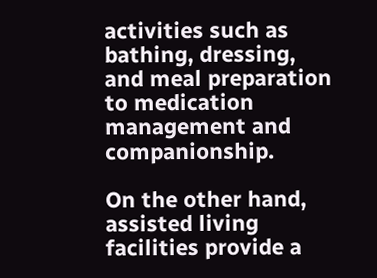activities such as bathing, dressing, and meal preparation to medication management and companionship.

On the other hand, assisted living facilities provide a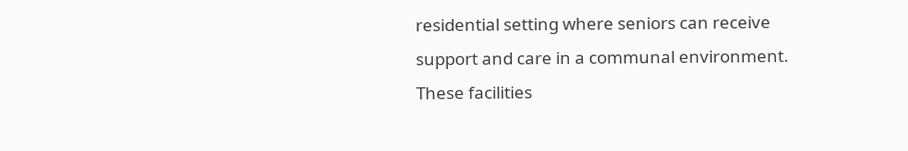residential setting where seniors can receive support and care in a communal environment. These facilities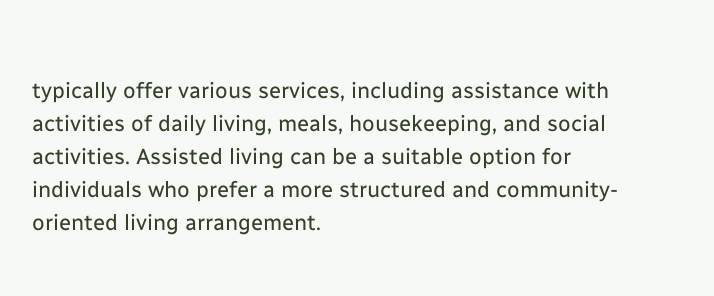typically offer various services, including assistance with activities of daily living, meals, housekeeping, and social activities. Assisted living can be a suitable option for individuals who prefer a more structured and community-oriented living arrangement.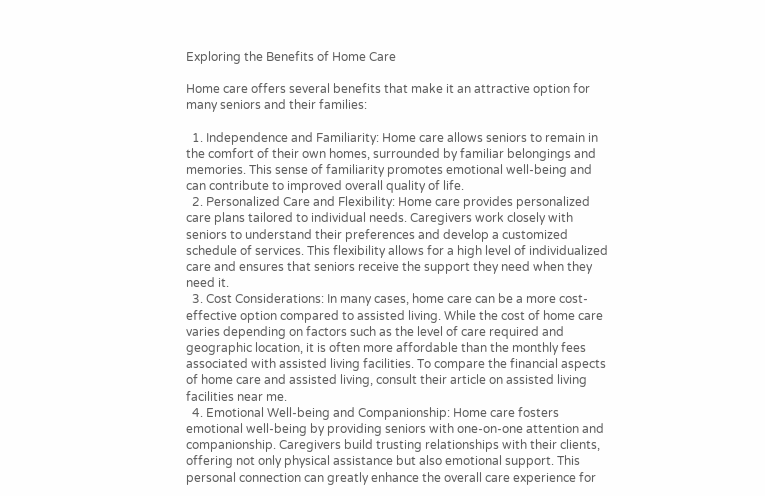Exploring the Benefits of Home Care

Home care offers several benefits that make it an attractive option for many seniors and their families:

  1. Independence and Familiarity: Home care allows seniors to remain in the comfort of their own homes, surrounded by familiar belongings and memories. This sense of familiarity promotes emotional well-being and can contribute to improved overall quality of life.
  2. Personalized Care and Flexibility: Home care provides personalized care plans tailored to individual needs. Caregivers work closely with seniors to understand their preferences and develop a customized schedule of services. This flexibility allows for a high level of individualized care and ensures that seniors receive the support they need when they need it.
  3. Cost Considerations: In many cases, home care can be a more cost-effective option compared to assisted living. While the cost of home care varies depending on factors such as the level of care required and geographic location, it is often more affordable than the monthly fees associated with assisted living facilities. To compare the financial aspects of home care and assisted living, consult their article on assisted living facilities near me.
  4. Emotional Well-being and Companionship: Home care fosters emotional well-being by providing seniors with one-on-one attention and companionship. Caregivers build trusting relationships with their clients, offering not only physical assistance but also emotional support. This personal connection can greatly enhance the overall care experience for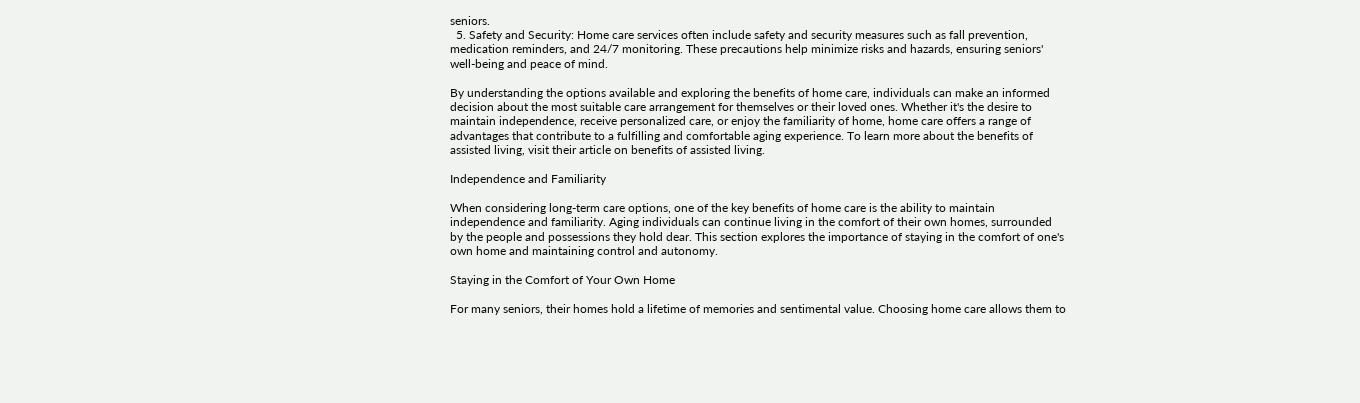seniors.
  5. Safety and Security: Home care services often include safety and security measures such as fall prevention, medication reminders, and 24/7 monitoring. These precautions help minimize risks and hazards, ensuring seniors' well-being and peace of mind.

By understanding the options available and exploring the benefits of home care, individuals can make an informed decision about the most suitable care arrangement for themselves or their loved ones. Whether it's the desire to maintain independence, receive personalized care, or enjoy the familiarity of home, home care offers a range of advantages that contribute to a fulfilling and comfortable aging experience. To learn more about the benefits of assisted living, visit their article on benefits of assisted living.

Independence and Familiarity

When considering long-term care options, one of the key benefits of home care is the ability to maintain independence and familiarity. Aging individuals can continue living in the comfort of their own homes, surrounded by the people and possessions they hold dear. This section explores the importance of staying in the comfort of one's own home and maintaining control and autonomy.

Staying in the Comfort of Your Own Home

For many seniors, their homes hold a lifetime of memories and sentimental value. Choosing home care allows them to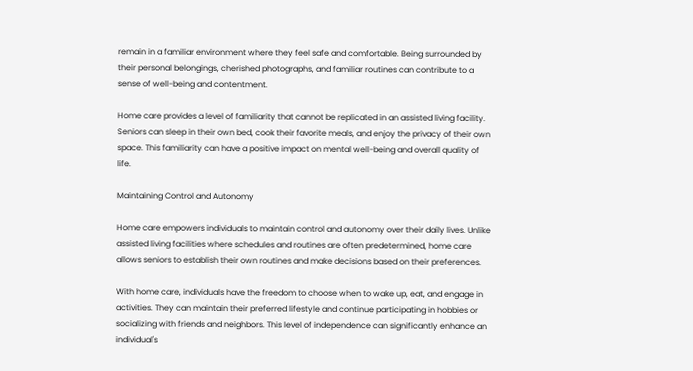remain in a familiar environment where they feel safe and comfortable. Being surrounded by their personal belongings, cherished photographs, and familiar routines can contribute to a sense of well-being and contentment.

Home care provides a level of familiarity that cannot be replicated in an assisted living facility. Seniors can sleep in their own bed, cook their favorite meals, and enjoy the privacy of their own space. This familiarity can have a positive impact on mental well-being and overall quality of life.

Maintaining Control and Autonomy

Home care empowers individuals to maintain control and autonomy over their daily lives. Unlike assisted living facilities where schedules and routines are often predetermined, home care allows seniors to establish their own routines and make decisions based on their preferences.

With home care, individuals have the freedom to choose when to wake up, eat, and engage in activities. They can maintain their preferred lifestyle and continue participating in hobbies or socializing with friends and neighbors. This level of independence can significantly enhance an individual's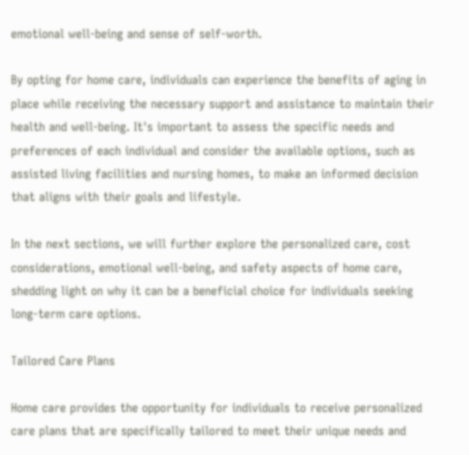emotional well-being and sense of self-worth.

By opting for home care, individuals can experience the benefits of aging in place while receiving the necessary support and assistance to maintain their health and well-being. It's important to assess the specific needs and preferences of each individual and consider the available options, such as assisted living facilities and nursing homes, to make an informed decision that aligns with their goals and lifestyle.

In the next sections, we will further explore the personalized care, cost considerations, emotional well-being, and safety aspects of home care, shedding light on why it can be a beneficial choice for individuals seeking long-term care options.

Tailored Care Plans

Home care provides the opportunity for individuals to receive personalized care plans that are specifically tailored to meet their unique needs and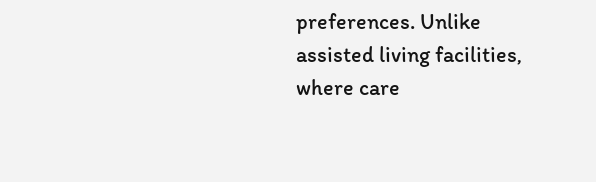preferences. Unlike assisted living facilities, where care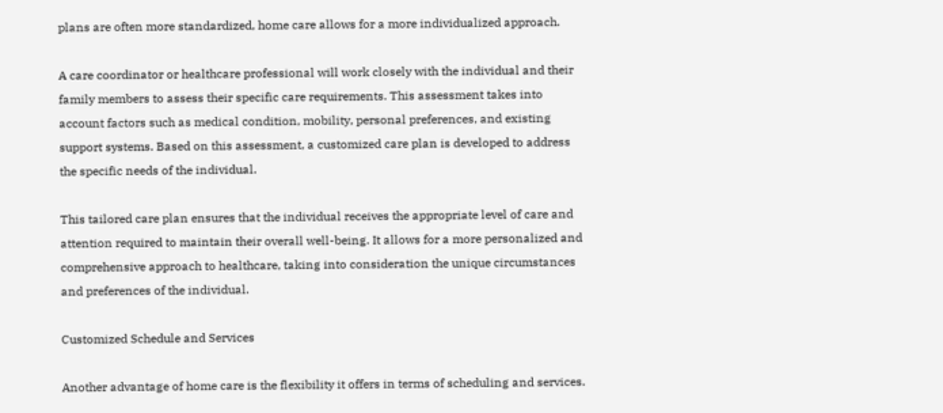plans are often more standardized, home care allows for a more individualized approach.

A care coordinator or healthcare professional will work closely with the individual and their family members to assess their specific care requirements. This assessment takes into account factors such as medical condition, mobility, personal preferences, and existing support systems. Based on this assessment, a customized care plan is developed to address the specific needs of the individual.

This tailored care plan ensures that the individual receives the appropriate level of care and attention required to maintain their overall well-being. It allows for a more personalized and comprehensive approach to healthcare, taking into consideration the unique circumstances and preferences of the individual.

Customized Schedule and Services

Another advantage of home care is the flexibility it offers in terms of scheduling and services.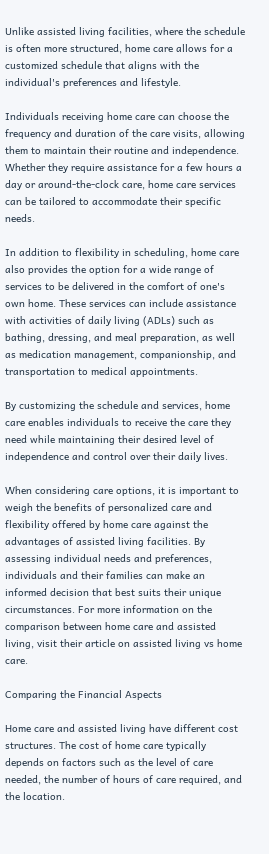Unlike assisted living facilities, where the schedule is often more structured, home care allows for a customized schedule that aligns with the individual's preferences and lifestyle.

Individuals receiving home care can choose the frequency and duration of the care visits, allowing them to maintain their routine and independence. Whether they require assistance for a few hours a day or around-the-clock care, home care services can be tailored to accommodate their specific needs.

In addition to flexibility in scheduling, home care also provides the option for a wide range of services to be delivered in the comfort of one's own home. These services can include assistance with activities of daily living (ADLs) such as bathing, dressing, and meal preparation, as well as medication management, companionship, and transportation to medical appointments.

By customizing the schedule and services, home care enables individuals to receive the care they need while maintaining their desired level of independence and control over their daily lives.

When considering care options, it is important to weigh the benefits of personalized care and flexibility offered by home care against the advantages of assisted living facilities. By assessing individual needs and preferences, individuals and their families can make an informed decision that best suits their unique circumstances. For more information on the comparison between home care and assisted living, visit their article on assisted living vs home care.

Comparing the Financial Aspects

Home care and assisted living have different cost structures. The cost of home care typically depends on factors such as the level of care needed, the number of hours of care required, and the location.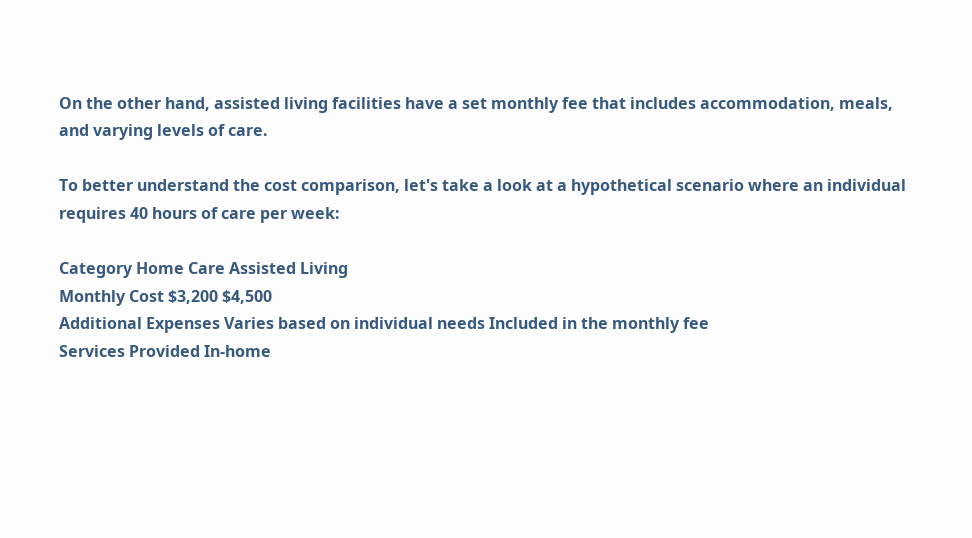On the other hand, assisted living facilities have a set monthly fee that includes accommodation, meals, and varying levels of care.

To better understand the cost comparison, let's take a look at a hypothetical scenario where an individual requires 40 hours of care per week:

Category Home Care Assisted Living
Monthly Cost $3,200 $4,500
Additional Expenses Varies based on individual needs Included in the monthly fee
Services Provided In-home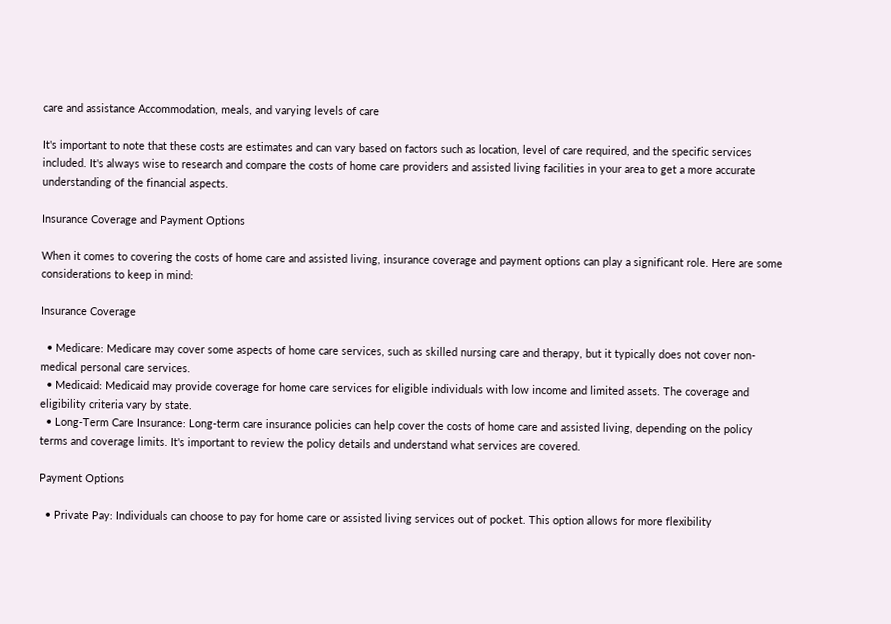care and assistance Accommodation, meals, and varying levels of care

It's important to note that these costs are estimates and can vary based on factors such as location, level of care required, and the specific services included. It's always wise to research and compare the costs of home care providers and assisted living facilities in your area to get a more accurate understanding of the financial aspects.

Insurance Coverage and Payment Options

When it comes to covering the costs of home care and assisted living, insurance coverage and payment options can play a significant role. Here are some considerations to keep in mind:

Insurance Coverage

  • Medicare: Medicare may cover some aspects of home care services, such as skilled nursing care and therapy, but it typically does not cover non-medical personal care services.
  • Medicaid: Medicaid may provide coverage for home care services for eligible individuals with low income and limited assets. The coverage and eligibility criteria vary by state.
  • Long-Term Care Insurance: Long-term care insurance policies can help cover the costs of home care and assisted living, depending on the policy terms and coverage limits. It's important to review the policy details and understand what services are covered.

Payment Options

  • Private Pay: Individuals can choose to pay for home care or assisted living services out of pocket. This option allows for more flexibility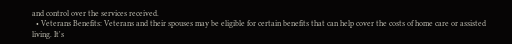and control over the services received.
  • Veterans Benefits: Veterans and their spouses may be eligible for certain benefits that can help cover the costs of home care or assisted living. It's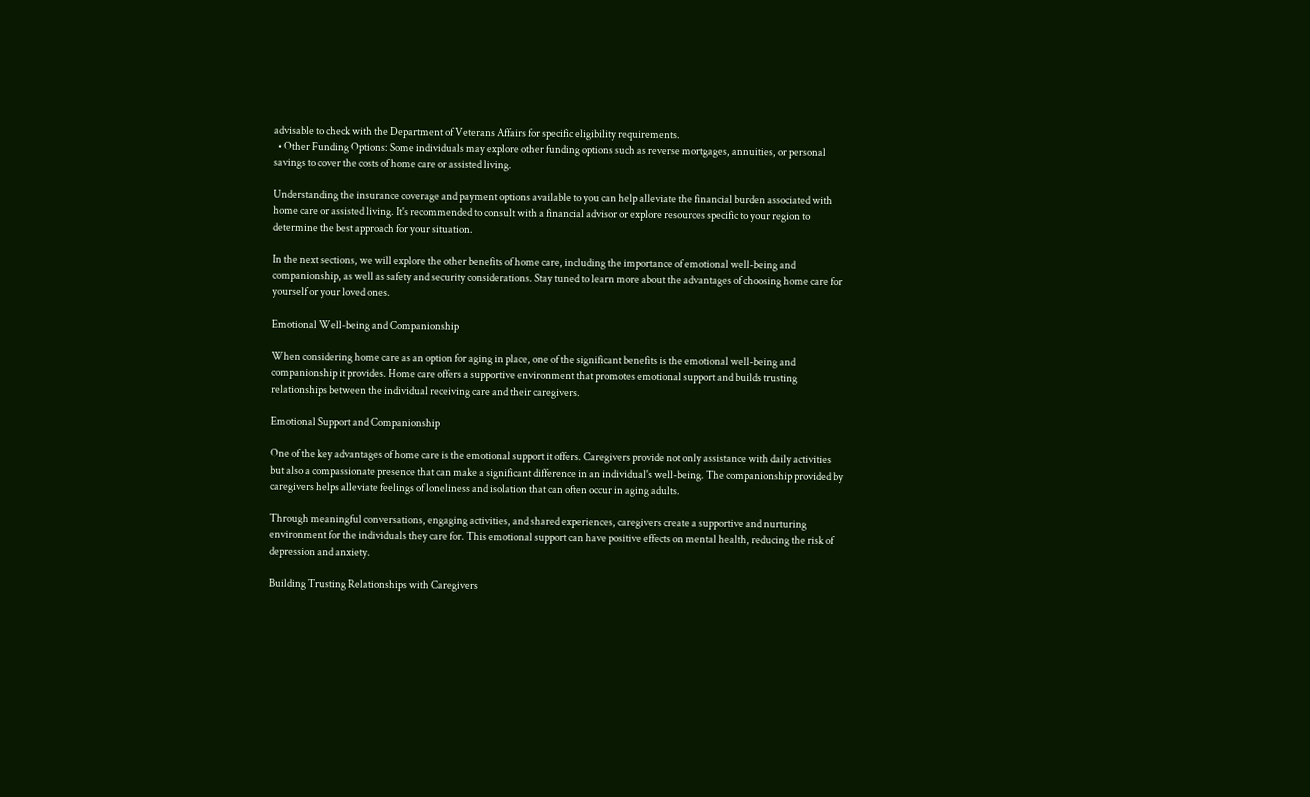advisable to check with the Department of Veterans Affairs for specific eligibility requirements.
  • Other Funding Options: Some individuals may explore other funding options such as reverse mortgages, annuities, or personal savings to cover the costs of home care or assisted living.

Understanding the insurance coverage and payment options available to you can help alleviate the financial burden associated with home care or assisted living. It's recommended to consult with a financial advisor or explore resources specific to your region to determine the best approach for your situation.

In the next sections, we will explore the other benefits of home care, including the importance of emotional well-being and companionship, as well as safety and security considerations. Stay tuned to learn more about the advantages of choosing home care for yourself or your loved ones.

Emotional Well-being and Companionship

When considering home care as an option for aging in place, one of the significant benefits is the emotional well-being and companionship it provides. Home care offers a supportive environment that promotes emotional support and builds trusting relationships between the individual receiving care and their caregivers.

Emotional Support and Companionship

One of the key advantages of home care is the emotional support it offers. Caregivers provide not only assistance with daily activities but also a compassionate presence that can make a significant difference in an individual's well-being. The companionship provided by caregivers helps alleviate feelings of loneliness and isolation that can often occur in aging adults.

Through meaningful conversations, engaging activities, and shared experiences, caregivers create a supportive and nurturing environment for the individuals they care for. This emotional support can have positive effects on mental health, reducing the risk of depression and anxiety.

Building Trusting Relationships with Caregivers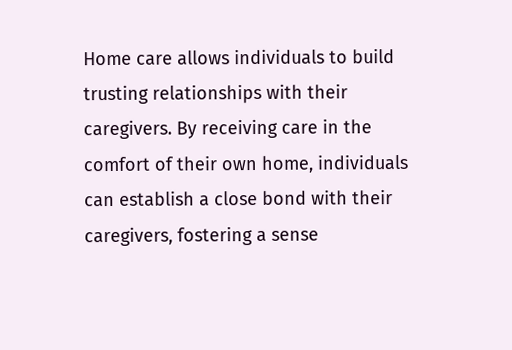Home care allows individuals to build trusting relationships with their caregivers. By receiving care in the comfort of their own home, individuals can establish a close bond with their caregivers, fostering a sense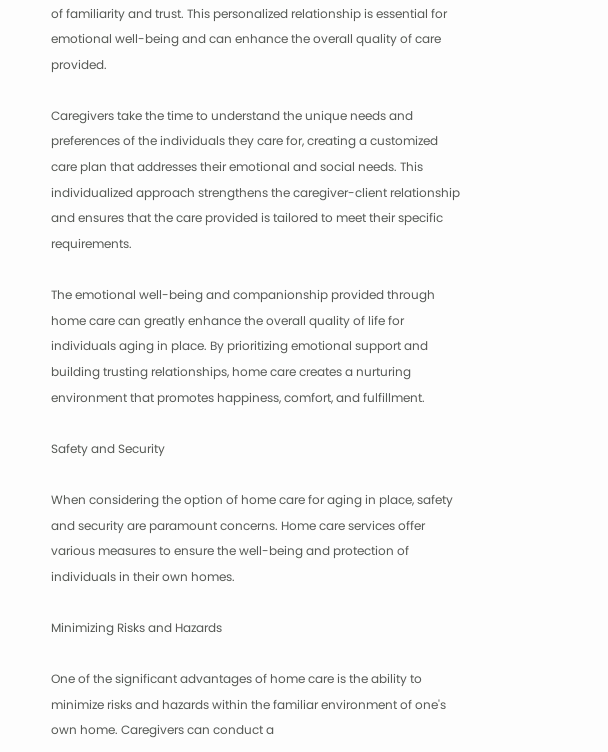of familiarity and trust. This personalized relationship is essential for emotional well-being and can enhance the overall quality of care provided.

Caregivers take the time to understand the unique needs and preferences of the individuals they care for, creating a customized care plan that addresses their emotional and social needs. This individualized approach strengthens the caregiver-client relationship and ensures that the care provided is tailored to meet their specific requirements.

The emotional well-being and companionship provided through home care can greatly enhance the overall quality of life for individuals aging in place. By prioritizing emotional support and building trusting relationships, home care creates a nurturing environment that promotes happiness, comfort, and fulfillment.

Safety and Security

When considering the option of home care for aging in place, safety and security are paramount concerns. Home care services offer various measures to ensure the well-being and protection of individuals in their own homes.

Minimizing Risks and Hazards

One of the significant advantages of home care is the ability to minimize risks and hazards within the familiar environment of one's own home. Caregivers can conduct a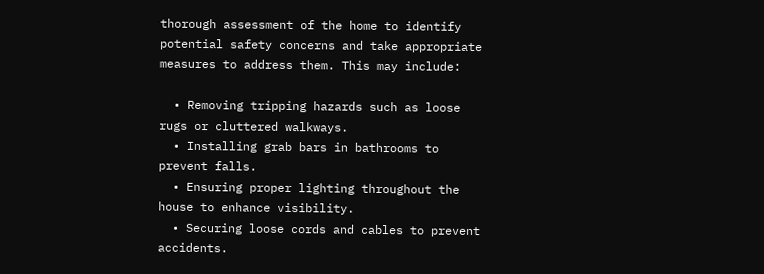thorough assessment of the home to identify potential safety concerns and take appropriate measures to address them. This may include:

  • Removing tripping hazards such as loose rugs or cluttered walkways.
  • Installing grab bars in bathrooms to prevent falls.
  • Ensuring proper lighting throughout the house to enhance visibility.
  • Securing loose cords and cables to prevent accidents.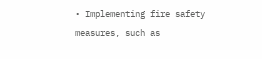• Implementing fire safety measures, such as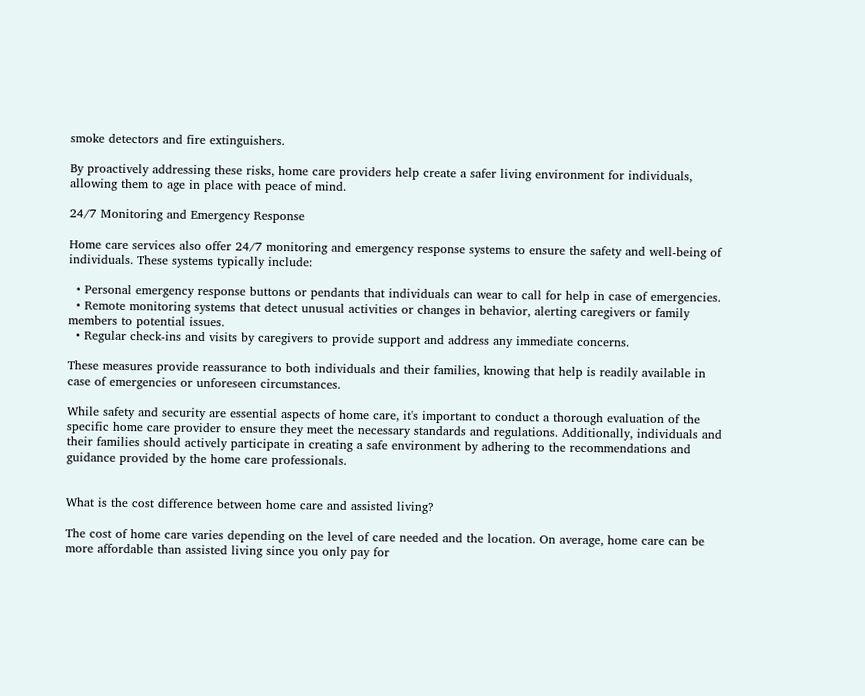smoke detectors and fire extinguishers.

By proactively addressing these risks, home care providers help create a safer living environment for individuals, allowing them to age in place with peace of mind.

24/7 Monitoring and Emergency Response

Home care services also offer 24/7 monitoring and emergency response systems to ensure the safety and well-being of individuals. These systems typically include:

  • Personal emergency response buttons or pendants that individuals can wear to call for help in case of emergencies.
  • Remote monitoring systems that detect unusual activities or changes in behavior, alerting caregivers or family members to potential issues.
  • Regular check-ins and visits by caregivers to provide support and address any immediate concerns.

These measures provide reassurance to both individuals and their families, knowing that help is readily available in case of emergencies or unforeseen circumstances.

While safety and security are essential aspects of home care, it's important to conduct a thorough evaluation of the specific home care provider to ensure they meet the necessary standards and regulations. Additionally, individuals and their families should actively participate in creating a safe environment by adhering to the recommendations and guidance provided by the home care professionals.


What is the cost difference between home care and assisted living?

The cost of home care varies depending on the level of care needed and the location. On average, home care can be more affordable than assisted living since you only pay for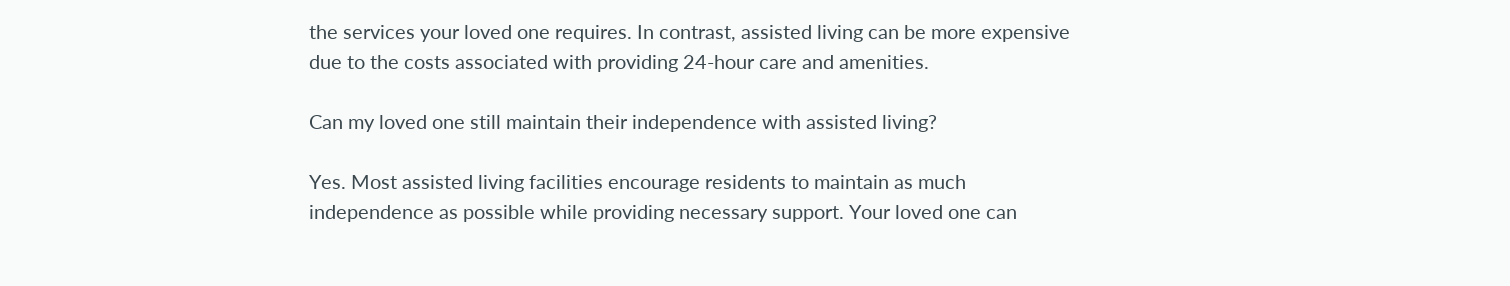the services your loved one requires. In contrast, assisted living can be more expensive due to the costs associated with providing 24-hour care and amenities.

Can my loved one still maintain their independence with assisted living?

Yes. Most assisted living facilities encourage residents to maintain as much independence as possible while providing necessary support. Your loved one can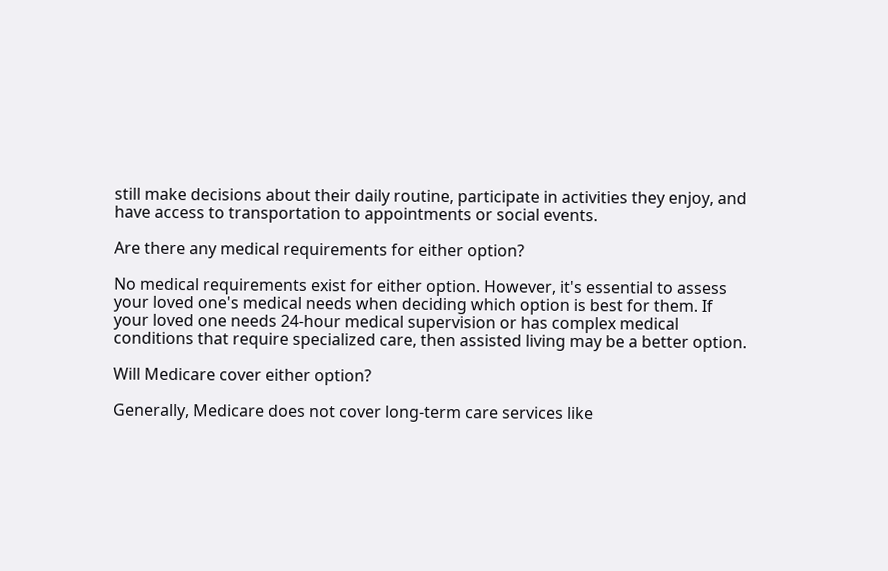still make decisions about their daily routine, participate in activities they enjoy, and have access to transportation to appointments or social events.

Are there any medical requirements for either option?

No medical requirements exist for either option. However, it's essential to assess your loved one's medical needs when deciding which option is best for them. If your loved one needs 24-hour medical supervision or has complex medical conditions that require specialized care, then assisted living may be a better option.

Will Medicare cover either option?

Generally, Medicare does not cover long-term care services like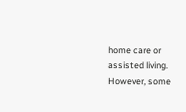home care or assisted living. However, some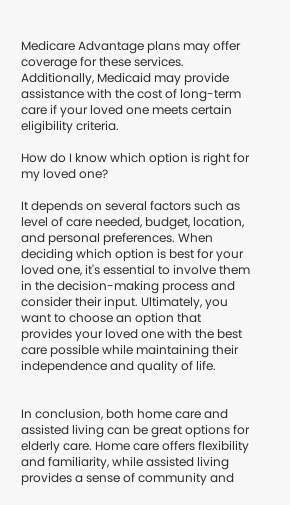Medicare Advantage plans may offer coverage for these services. Additionally, Medicaid may provide assistance with the cost of long-term care if your loved one meets certain eligibility criteria.

How do I know which option is right for my loved one?

It depends on several factors such as level of care needed, budget, location, and personal preferences. When deciding which option is best for your loved one, it's essential to involve them in the decision-making process and consider their input. Ultimately, you want to choose an option that provides your loved one with the best care possible while maintaining their independence and quality of life.


In conclusion, both home care and assisted living can be great options for elderly care. Home care offers flexibility and familiarity, while assisted living provides a sense of community and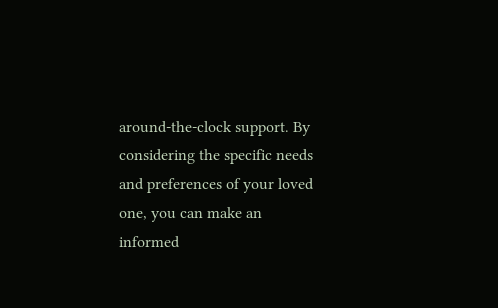around-the-clock support. By considering the specific needs and preferences of your loved one, you can make an informed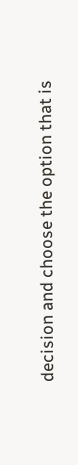decision and choose the option that is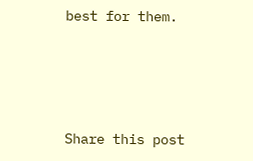best for them.







Share this post